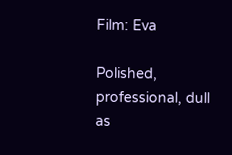Film: Eva

Polished, professional, dull as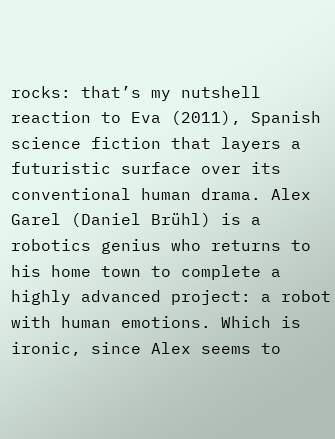rocks: that’s my nutshell reaction to Eva (2011), Spanish science fiction that layers a futuristic surface over its conventional human drama. Alex Garel (Daniel Brühl) is a robotics genius who returns to his home town to complete a highly advanced project: a robot with human emotions. Which is ironic, since Alex seems to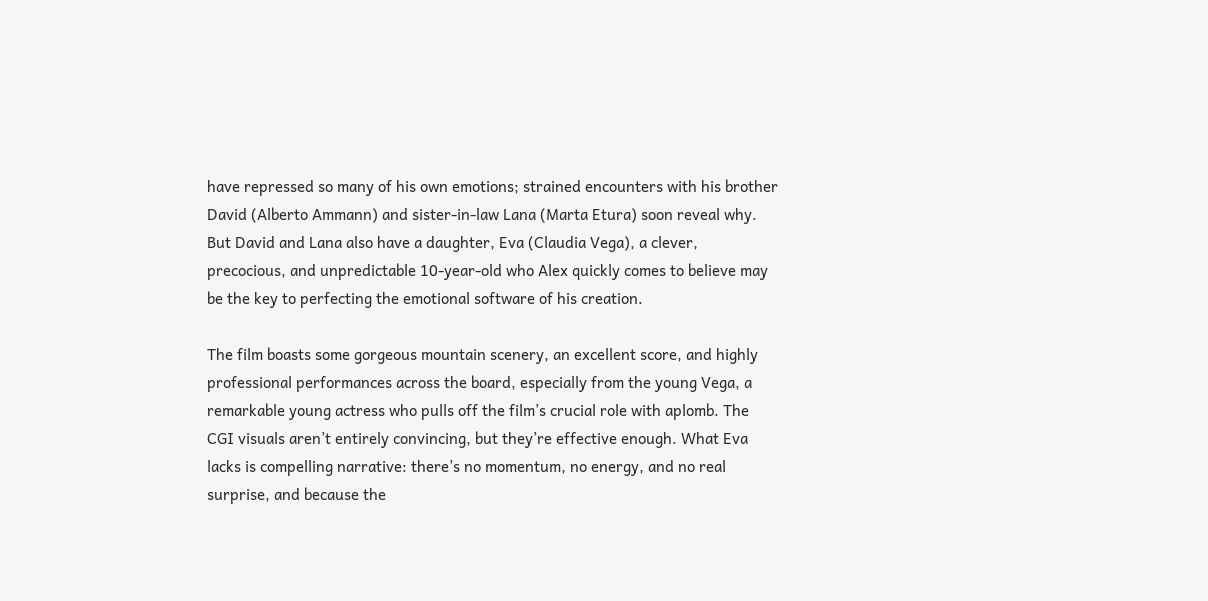have repressed so many of his own emotions; strained encounters with his brother David (Alberto Ammann) and sister-in-law Lana (Marta Etura) soon reveal why. But David and Lana also have a daughter, Eva (Claudia Vega), a clever, precocious, and unpredictable 10-year-old who Alex quickly comes to believe may be the key to perfecting the emotional software of his creation.

The film boasts some gorgeous mountain scenery, an excellent score, and highly professional performances across the board, especially from the young Vega, a remarkable young actress who pulls off the film’s crucial role with aplomb. The CGI visuals aren’t entirely convincing, but they’re effective enough. What Eva lacks is compelling narrative: there’s no momentum, no energy, and no real surprise, and because the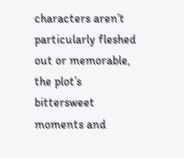characters aren’t particularly fleshed out or memorable, the plot’s bittersweet moments and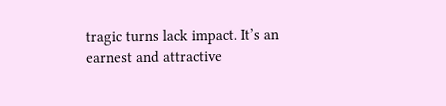tragic turns lack impact. It’s an earnest and attractive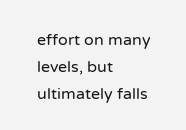effort on many levels, but ultimately falls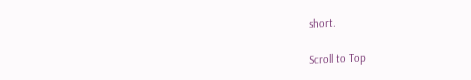short.

Scroll to Top